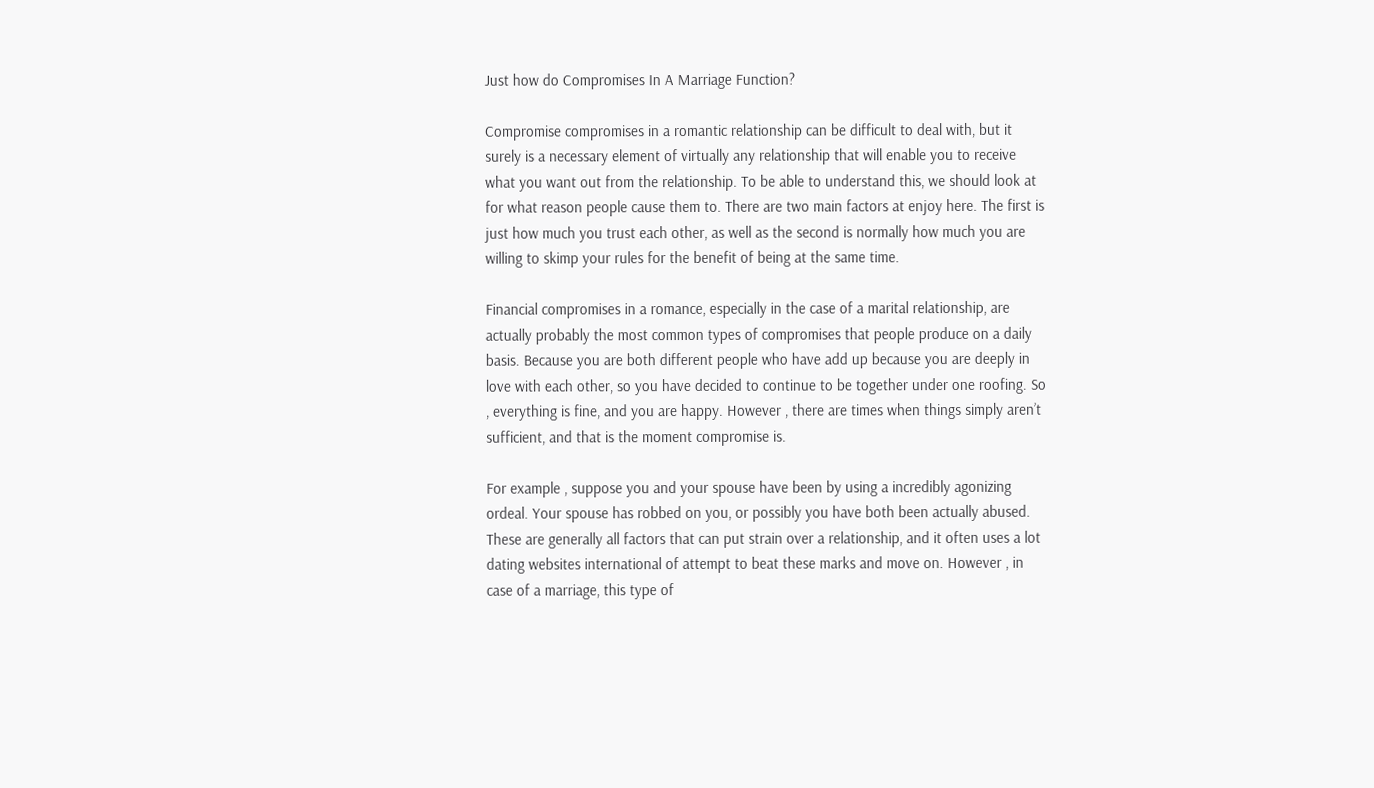Just how do Compromises In A Marriage Function?

Compromise compromises in a romantic relationship can be difficult to deal with, but it surely is a necessary element of virtually any relationship that will enable you to receive what you want out from the relationship. To be able to understand this, we should look at for what reason people cause them to. There are two main factors at enjoy here. The first is just how much you trust each other, as well as the second is normally how much you are willing to skimp your rules for the benefit of being at the same time.

Financial compromises in a romance, especially in the case of a marital relationship, are actually probably the most common types of compromises that people produce on a daily basis. Because you are both different people who have add up because you are deeply in love with each other, so you have decided to continue to be together under one roofing. So , everything is fine, and you are happy. However , there are times when things simply aren’t sufficient, and that is the moment compromise is.

For example , suppose you and your spouse have been by using a incredibly agonizing ordeal. Your spouse has robbed on you, or possibly you have both been actually abused. These are generally all factors that can put strain over a relationship, and it often uses a lot dating websites international of attempt to beat these marks and move on. However , in case of a marriage, this type of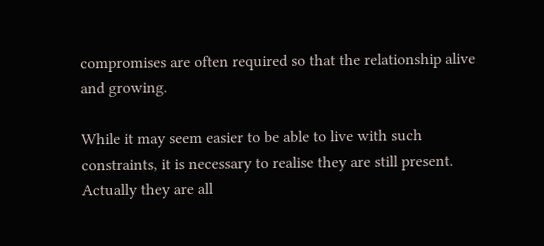compromises are often required so that the relationship alive and growing.

While it may seem easier to be able to live with such constraints, it is necessary to realise they are still present. Actually they are all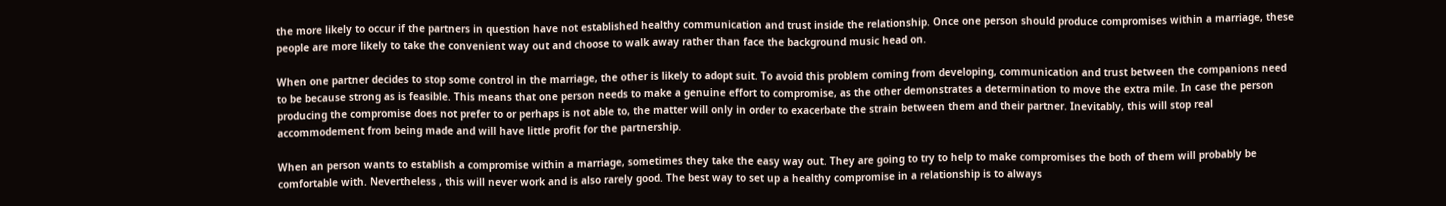the more likely to occur if the partners in question have not established healthy communication and trust inside the relationship. Once one person should produce compromises within a marriage, these people are more likely to take the convenient way out and choose to walk away rather than face the background music head on.

When one partner decides to stop some control in the marriage, the other is likely to adopt suit. To avoid this problem coming from developing, communication and trust between the companions need to be because strong as is feasible. This means that one person needs to make a genuine effort to compromise, as the other demonstrates a determination to move the extra mile. In case the person producing the compromise does not prefer to or perhaps is not able to, the matter will only in order to exacerbate the strain between them and their partner. Inevitably, this will stop real accommodement from being made and will have little profit for the partnership.

When an person wants to establish a compromise within a marriage, sometimes they take the easy way out. They are going to try to help to make compromises the both of them will probably be comfortable with. Nevertheless , this will never work and is also rarely good. The best way to set up a healthy compromise in a relationship is to always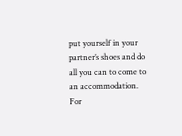put yourself in your partner’s shoes and do all you can to come to an accommodation. For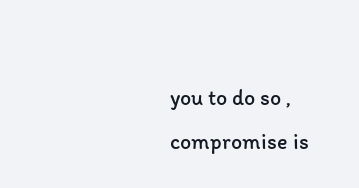you to do so , compromise is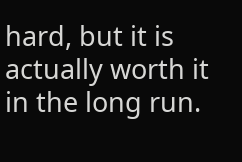hard, but it is actually worth it in the long run.